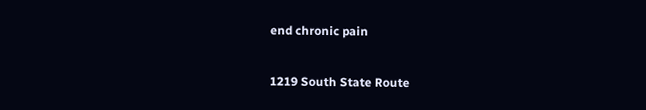end chronic pain

1219 South State Route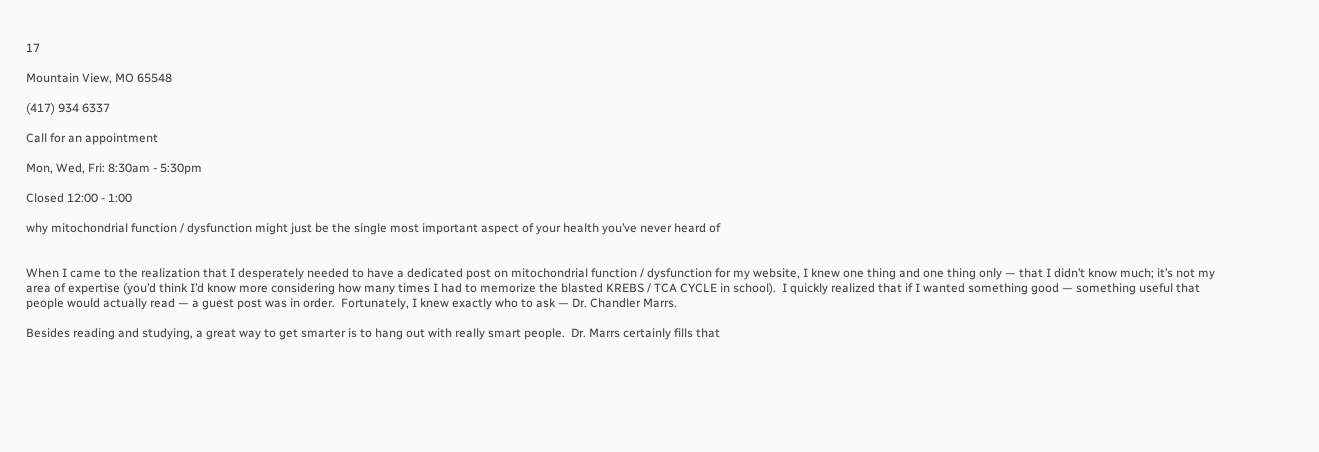17

Mountain View, MO 65548

(417) 934 6337

Call for an appointment

Mon, Wed, Fri: 8:30am - 5:30pm

Closed 12:00 - 1:00

why mitochondrial function / dysfunction might just be the single most important aspect of your health you’ve never heard of


When I came to the realization that I desperately needed to have a dedicated post on mitochondrial function / dysfunction for my website, I knew one thing and one thing only — that I didn’t know much; it’s not my area of expertise (you’d think I’d know more considering how many times I had to memorize the blasted KREBS / TCA CYCLE in school).  I quickly realized that if I wanted something good — something useful that people would actually read — a guest post was in order.  Fortunately, I knew exactly who to ask — Dr. Chandler Marrs.

Besides reading and studying, a great way to get smarter is to hang out with really smart people.  Dr. Marrs certainly fills that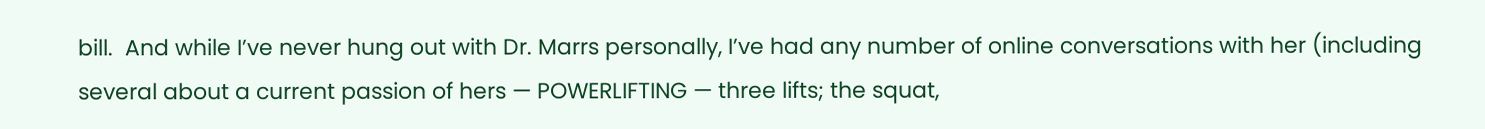bill.  And while I’ve never hung out with Dr. Marrs personally, I’ve had any number of online conversations with her (including several about a current passion of hers — POWERLIFTING — three lifts; the squat,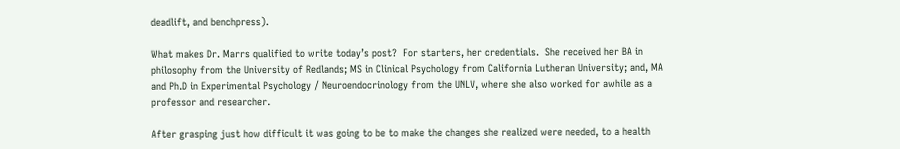deadlift, and benchpress).

What makes Dr. Marrs qualified to write today’s post?  For starters, her credentials.  She received her BA in philosophy from the University of Redlands; MS in Clinical Psychology from California Lutheran University; and, MA and Ph.D in Experimental Psychology / Neuroendocrinology from the UNLV, where she also worked for awhile as a professor and researcher.

After grasping just how difficult it was going to be to make the changes she realized were needed, to a health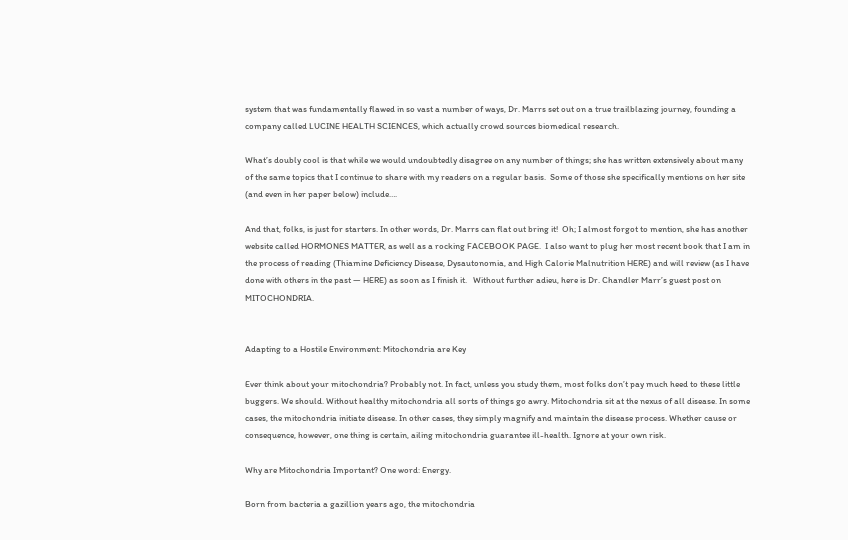system that was fundamentally flawed in so vast a number of ways, Dr. Marrs set out on a true trailblazing journey, founding a company called LUCINE HEALTH SCIENCES, which actually crowd sources biomedical research.

What’s doubly cool is that while we would undoubtedly disagree on any number of things; she has written extensively about many of the same topics that I continue to share with my readers on a regular basis.  Some of those she specifically mentions on her site (and even in her paper below) include….

And that, folks, is just for starters. In other words, Dr. Marrs can flat out bring it!  Oh; I almost forgot to mention, she has another website called HORMONES MATTER, as well as a rocking FACEBOOK PAGE.  I also want to plug her most recent book that I am in the process of reading (Thiamine Deficiency Disease, Dysautonomia, and High Calorie Malnutrition HERE) and will review (as I have done with others in the past — HERE) as soon as I finish it.   Without further adieu, here is Dr. Chandler Marr’s guest post on MITOCHONDRIA.


Adapting to a Hostile Environment: Mitochondria are Key

Ever think about your mitochondria? Probably not. In fact, unless you study them, most folks don’t pay much heed to these little buggers. We should. Without healthy mitochondria all sorts of things go awry. Mitochondria sit at the nexus of all disease. In some cases, the mitochondria initiate disease. In other cases, they simply magnify and maintain the disease process. Whether cause or consequence, however, one thing is certain, ailing mitochondria guarantee ill-health. Ignore at your own risk.

Why are Mitochondria Important? One word: Energy.

Born from bacteria a gazillion years ago, the mitochondria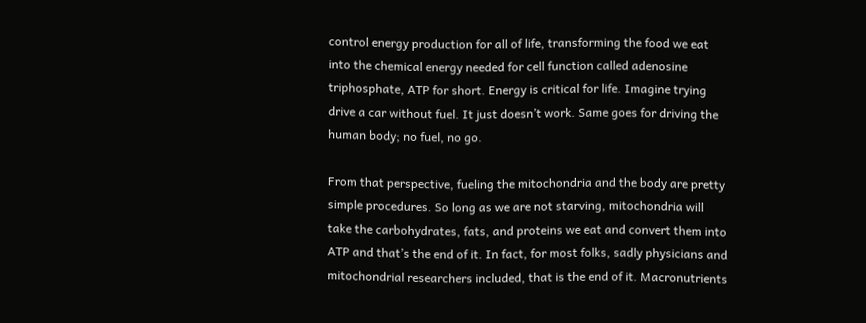control energy production for all of life, transforming the food we eat into the chemical energy needed for cell function called adenosine triphosphate, ATP for short. Energy is critical for life. Imagine trying drive a car without fuel. It just doesn’t work. Same goes for driving the human body; no fuel, no go.

From that perspective, fueling the mitochondria and the body are pretty simple procedures. So long as we are not starving, mitochondria will take the carbohydrates, fats, and proteins we eat and convert them into ATP and that’s the end of it. In fact, for most folks, sadly physicians and mitochondrial researchers included, that is the end of it. Macronutrients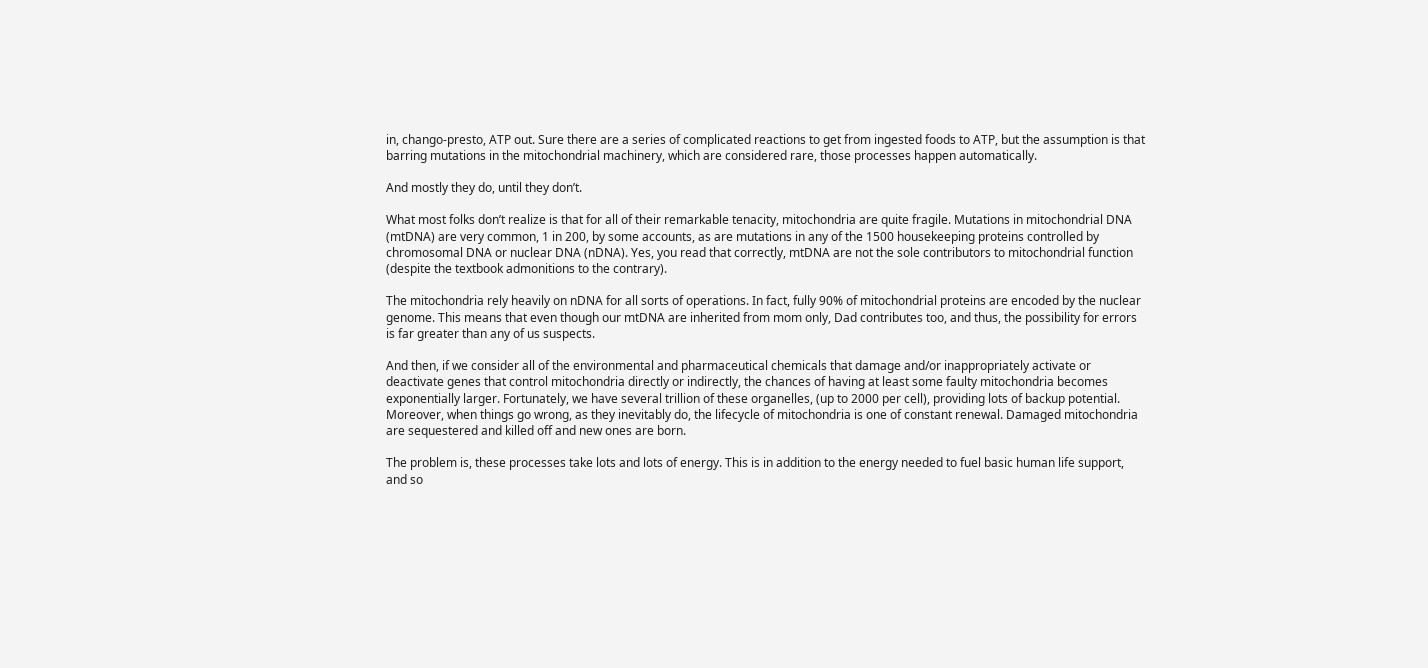in, chango-presto, ATP out. Sure there are a series of complicated reactions to get from ingested foods to ATP, but the assumption is that barring mutations in the mitochondrial machinery, which are considered rare, those processes happen automatically.

And mostly they do, until they don’t.

What most folks don’t realize is that for all of their remarkable tenacity, mitochondria are quite fragile. Mutations in mitochondrial DNA (mtDNA) are very common, 1 in 200, by some accounts, as are mutations in any of the 1500 housekeeping proteins controlled by chromosomal DNA or nuclear DNA (nDNA). Yes, you read that correctly, mtDNA are not the sole contributors to mitochondrial function (despite the textbook admonitions to the contrary).

The mitochondria rely heavily on nDNA for all sorts of operations. In fact, fully 90% of mitochondrial proteins are encoded by the nuclear genome. This means that even though our mtDNA are inherited from mom only, Dad contributes too, and thus, the possibility for errors is far greater than any of us suspects.

And then, if we consider all of the environmental and pharmaceutical chemicals that damage and/or inappropriately activate or deactivate genes that control mitochondria directly or indirectly, the chances of having at least some faulty mitochondria becomes exponentially larger. Fortunately, we have several trillion of these organelles, (up to 2000 per cell), providing lots of backup potential. Moreover, when things go wrong, as they inevitably do, the lifecycle of mitochondria is one of constant renewal. Damaged mitochondria are sequestered and killed off and new ones are born.

The problem is, these processes take lots and lots of energy. This is in addition to the energy needed to fuel basic human life support, and so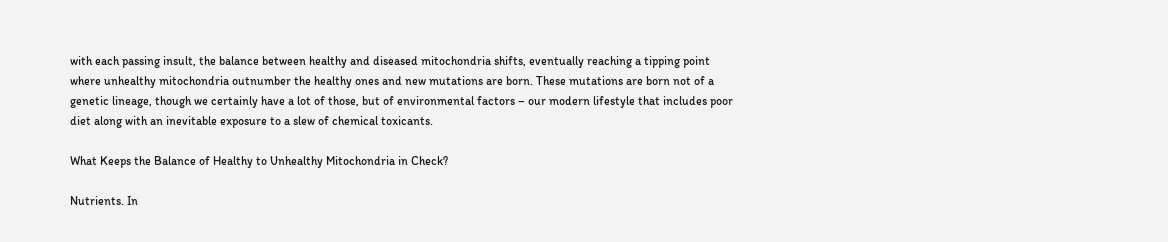with each passing insult, the balance between healthy and diseased mitochondria shifts, eventually reaching a tipping point where unhealthy mitochondria outnumber the healthy ones and new mutations are born. These mutations are born not of a genetic lineage, though we certainly have a lot of those, but of environmental factors – our modern lifestyle that includes poor diet along with an inevitable exposure to a slew of chemical toxicants.

What Keeps the Balance of Healthy to Unhealthy Mitochondria in Check?

Nutrients. In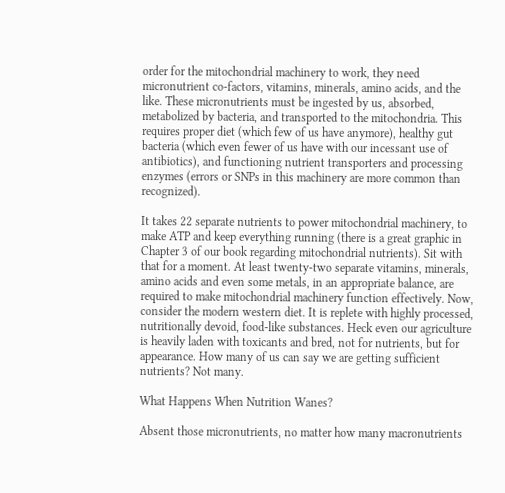order for the mitochondrial machinery to work, they need micronutrient co-factors, vitamins, minerals, amino acids, and the like. These micronutrients must be ingested by us, absorbed, metabolized by bacteria, and transported to the mitochondria. This requires proper diet (which few of us have anymore), healthy gut bacteria (which even fewer of us have with our incessant use of antibiotics), and functioning nutrient transporters and processing enzymes (errors or SNPs in this machinery are more common than recognized).

It takes 22 separate nutrients to power mitochondrial machinery, to make ATP and keep everything running (there is a great graphic in Chapter 3 of our book regarding mitochondrial nutrients). Sit with that for a moment. At least twenty-two separate vitamins, minerals, amino acids and even some metals, in an appropriate balance, are required to make mitochondrial machinery function effectively. Now, consider the modern western diet. It is replete with highly processed, nutritionally devoid, food-like substances. Heck even our agriculture is heavily laden with toxicants and bred, not for nutrients, but for appearance. How many of us can say we are getting sufficient nutrients? Not many.

What Happens When Nutrition Wanes?

Absent those micronutrients, no matter how many macronutrients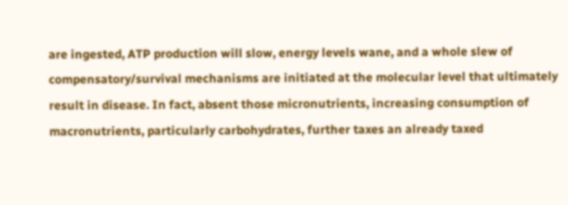are ingested, ATP production will slow, energy levels wane, and a whole slew of compensatory/survival mechanisms are initiated at the molecular level that ultimately result in disease. In fact, absent those micronutrients, increasing consumption of macronutrients, particularly carbohydrates, further taxes an already taxed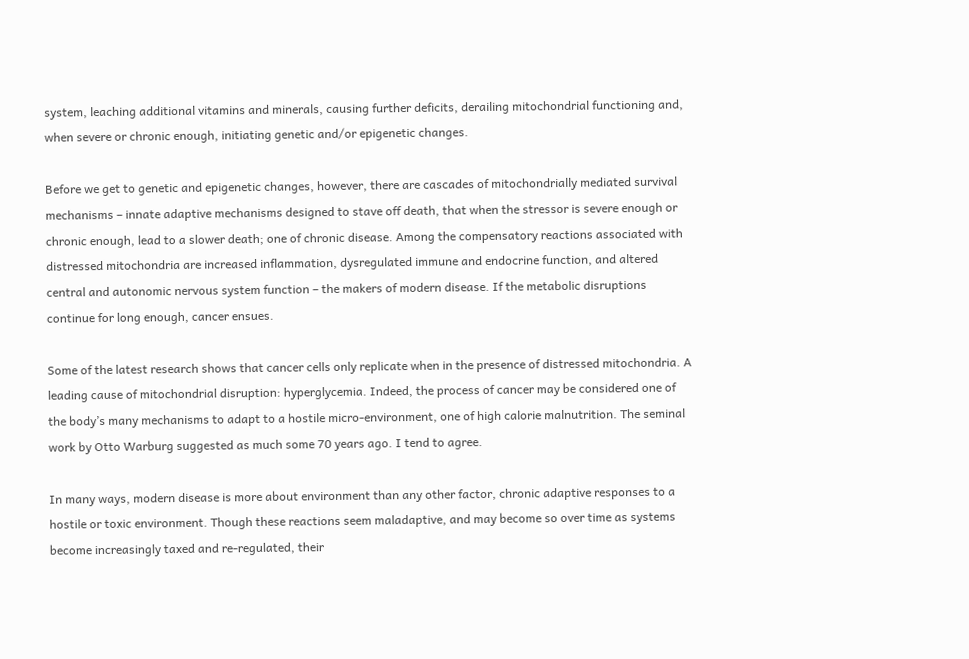system, leaching additional vitamins and minerals, causing further deficits, derailing mitochondrial functioning and, when severe or chronic enough, initiating genetic and/or epigenetic changes.

Before we get to genetic and epigenetic changes, however, there are cascades of mitochondrially mediated survival mechanisms – innate adaptive mechanisms designed to stave off death, that when the stressor is severe enough or chronic enough, lead to a slower death; one of chronic disease. Among the compensatory reactions associated with distressed mitochondria are increased inflammation, dysregulated immune and endocrine function, and altered central and autonomic nervous system function – the makers of modern disease. If the metabolic disruptions continue for long enough, cancer ensues.

Some of the latest research shows that cancer cells only replicate when in the presence of distressed mitochondria. A leading cause of mitochondrial disruption: hyperglycemia. Indeed, the process of cancer may be considered one of the body’s many mechanisms to adapt to a hostile micro-environment, one of high calorie malnutrition. The seminal work by Otto Warburg suggested as much some 70 years ago. I tend to agree.

In many ways, modern disease is more about environment than any other factor, chronic adaptive responses to a hostile or toxic environment. Though these reactions seem maladaptive, and may become so over time as systems become increasingly taxed and re-regulated, their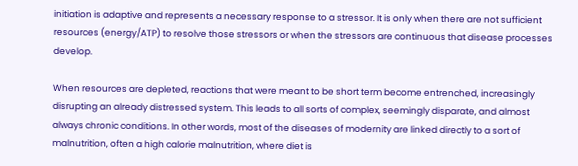initiation is adaptive and represents a necessary response to a stressor. It is only when there are not sufficient resources (energy/ATP) to resolve those stressors or when the stressors are continuous that disease processes develop.

When resources are depleted, reactions that were meant to be short term become entrenched, increasingly disrupting an already distressed system. This leads to all sorts of complex, seemingly disparate, and almost always chronic conditions. In other words, most of the diseases of modernity are linked directly to a sort of malnutrition, often a high calorie malnutrition, where diet is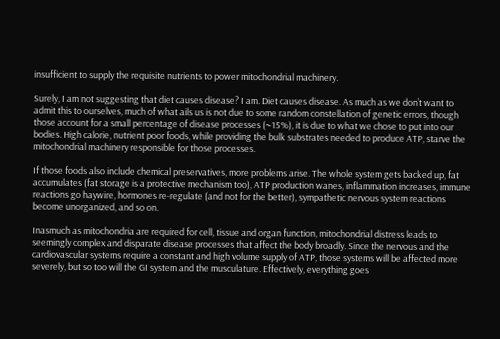insufficient to supply the requisite nutrients to power mitochondrial machinery.

Surely, I am not suggesting that diet causes disease? I am. Diet causes disease. As much as we don’t want to admit this to ourselves, much of what ails us is not due to some random constellation of genetic errors, though those account for a small percentage of disease processes (~15%), it is due to what we chose to put into our bodies. High calorie, nutrient poor foods, while providing the bulk substrates needed to produce ATP, starve the mitochondrial machinery responsible for those processes.

If those foods also include chemical preservatives, more problems arise. The whole system gets backed up, fat accumulates (fat storage is a protective mechanism too), ATP production wanes, inflammation increases, immune reactions go haywire, hormones re-regulate (and not for the better), sympathetic nervous system reactions become unorganized, and so on.

Inasmuch as mitochondria are required for cell, tissue and organ function, mitochondrial distress leads to seemingly complex and disparate disease processes that affect the body broadly. Since the nervous and the cardiovascular systems require a constant and high volume supply of ATP, those systems will be affected more severely, but so too will the GI system and the musculature. Effectively, everything goes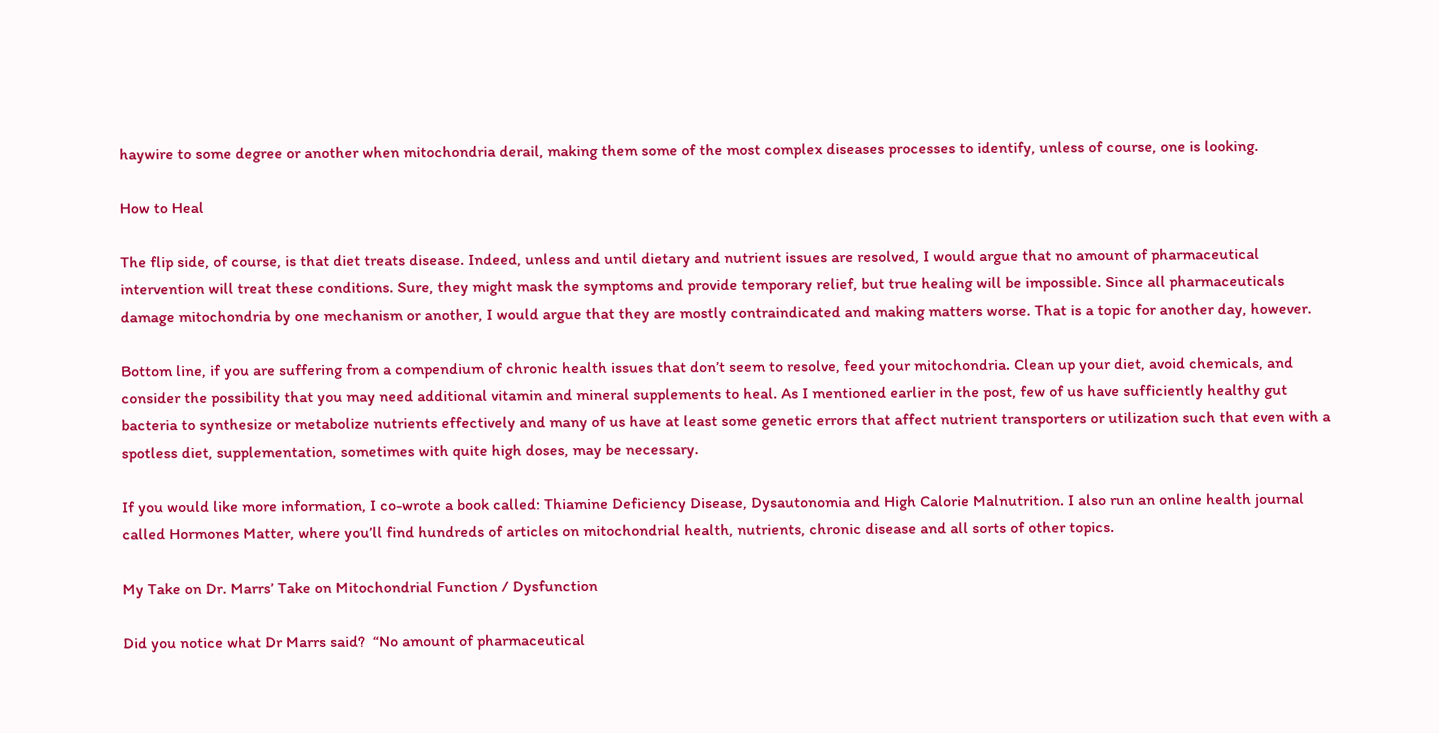haywire to some degree or another when mitochondria derail, making them some of the most complex diseases processes to identify, unless of course, one is looking.

How to Heal

The flip side, of course, is that diet treats disease. Indeed, unless and until dietary and nutrient issues are resolved, I would argue that no amount of pharmaceutical intervention will treat these conditions. Sure, they might mask the symptoms and provide temporary relief, but true healing will be impossible. Since all pharmaceuticals damage mitochondria by one mechanism or another, I would argue that they are mostly contraindicated and making matters worse. That is a topic for another day, however.

Bottom line, if you are suffering from a compendium of chronic health issues that don’t seem to resolve, feed your mitochondria. Clean up your diet, avoid chemicals, and consider the possibility that you may need additional vitamin and mineral supplements to heal. As I mentioned earlier in the post, few of us have sufficiently healthy gut bacteria to synthesize or metabolize nutrients effectively and many of us have at least some genetic errors that affect nutrient transporters or utilization such that even with a spotless diet, supplementation, sometimes with quite high doses, may be necessary.

If you would like more information, I co-wrote a book called: Thiamine Deficiency Disease, Dysautonomia and High Calorie Malnutrition. I also run an online health journal called Hormones Matter, where you’ll find hundreds of articles on mitochondrial health, nutrients, chronic disease and all sorts of other topics.

My Take on Dr. Marrs’ Take on Mitochondrial Function / Dysfunction

Did you notice what Dr Marrs said?  “No amount of pharmaceutical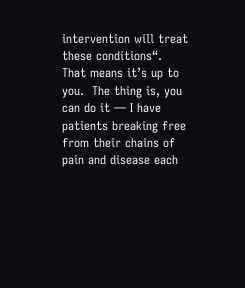intervention will treat these conditions“.  That means it’s up to you.  The thing is, you can do it — I have patients breaking free from their chains of pain and disease each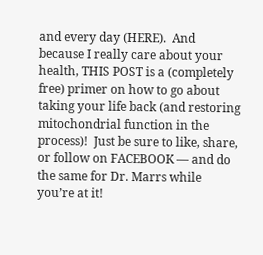and every day (HERE).  And because I really care about your health, THIS POST is a (completely free) primer on how to go about taking your life back (and restoring mitochondrial function in the process)!  Just be sure to like, share, or follow on FACEBOOK — and do the same for Dr. Marrs while you’re at it!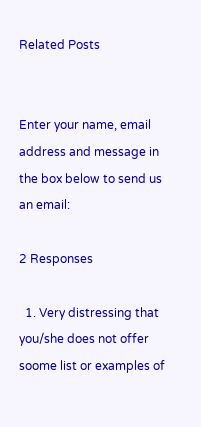Related Posts


Enter your name, email address and message in the box below to send us an email:

2 Responses

  1. Very distressing that you/she does not offer soome list or examples of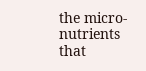the micro-nutrients that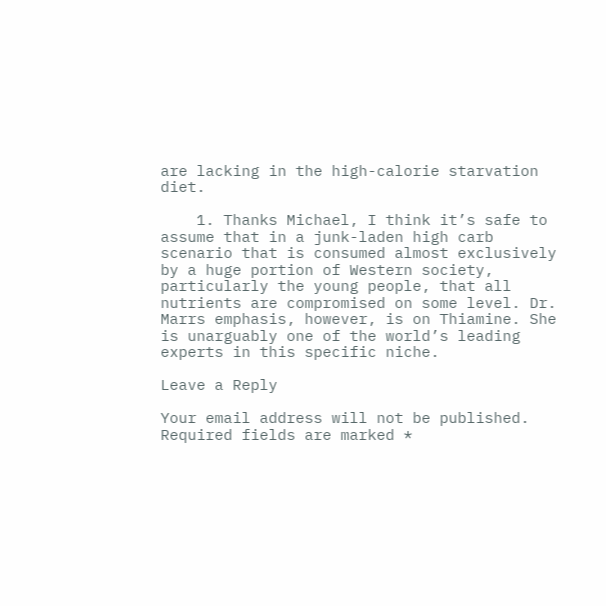are lacking in the high-calorie starvation diet.

    1. Thanks Michael, I think it’s safe to assume that in a junk-laden high carb scenario that is consumed almost exclusively by a huge portion of Western society, particularly the young people, that all nutrients are compromised on some level. Dr. Marrs emphasis, however, is on Thiamine. She is unarguably one of the world’s leading experts in this specific niche.

Leave a Reply

Your email address will not be published. Required fields are marked *